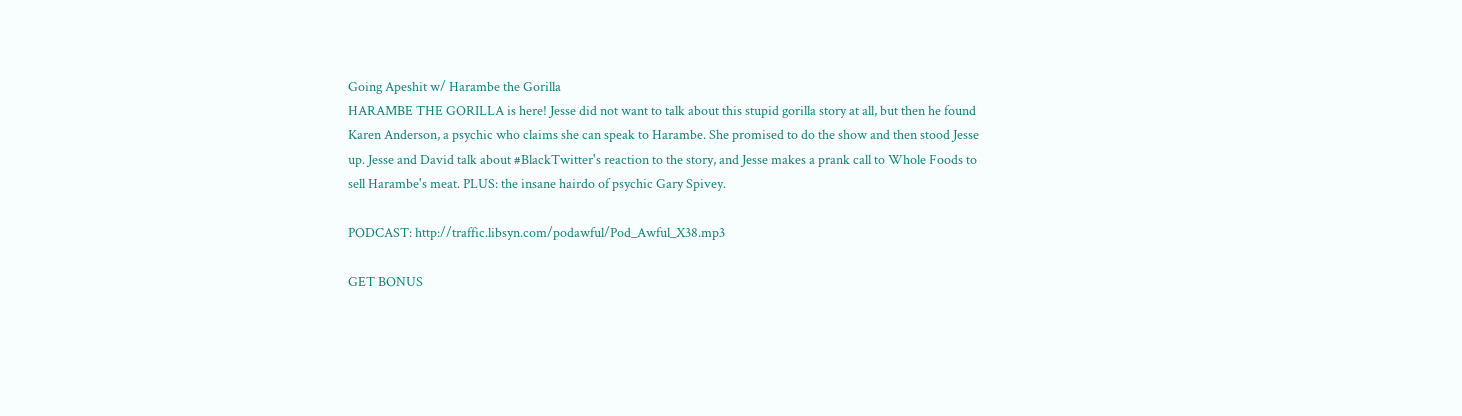Going Apeshit w/ Harambe the Gorilla
HARAMBE THE GORILLA is here! Jesse did not want to talk about this stupid gorilla story at all, but then he found Karen Anderson, a psychic who claims she can speak to Harambe. She promised to do the show and then stood Jesse up. Jesse and David talk about #BlackTwitter's reaction to the story, and Jesse makes a prank call to Whole Foods to sell Harambe's meat. PLUS: the insane hairdo of psychic Gary Spivey.

PODCAST: http://traffic.libsyn.com/podawful/Pod_Awful_X38.mp3

GET BONUS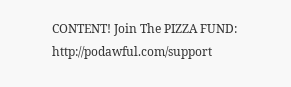CONTENT! Join The PIZZA FUND: http://podawful.com/support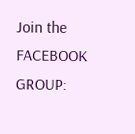Join the FACEBOOK GROUP: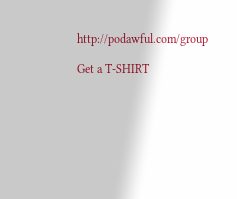http://podawful.com/group

Get a T-SHIRT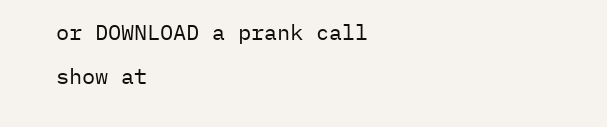or DOWNLOAD a prank call show at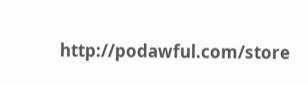http://podawful.com/store